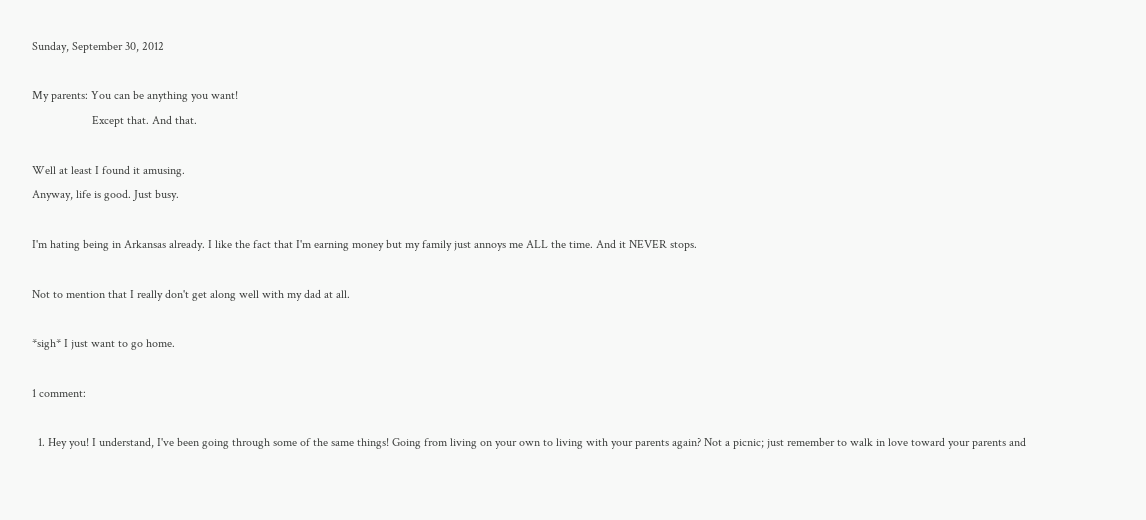Sunday, September 30, 2012

My parents: You can be anything you want!
                    Except that. And that.

Well at least I found it amusing.
Anyway, life is good. Just busy.

I'm hating being in Arkansas already. I like the fact that I'm earning money but my family just annoys me ALL the time. And it NEVER stops.

Not to mention that I really don't get along well with my dad at all.

*sigh* I just want to go home.

1 comment:

  1. Hey you! I understand, I've been going through some of the same things! Going from living on your own to living with your parents again? Not a picnic; just remember to walk in love toward your parents and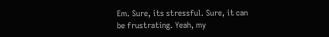Em. Sure, its stressful. Sure, it can be frustrating. Yeah, my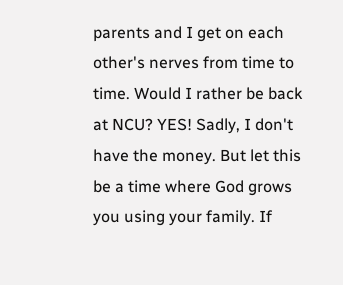parents and I get on each other's nerves from time to time. Would I rather be back at NCU? YES! Sadly, I don't have the money. But let this be a time where God grows you using your family. If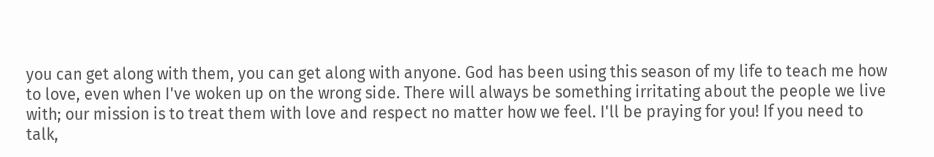you can get along with them, you can get along with anyone. God has been using this season of my life to teach me how to love, even when I've woken up on the wrong side. There will always be something irritating about the people we live with; our mission is to treat them with love and respect no matter how we feel. I'll be praying for you! If you need to talk,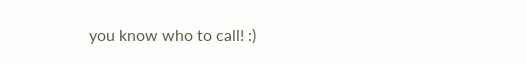you know who to call! :)